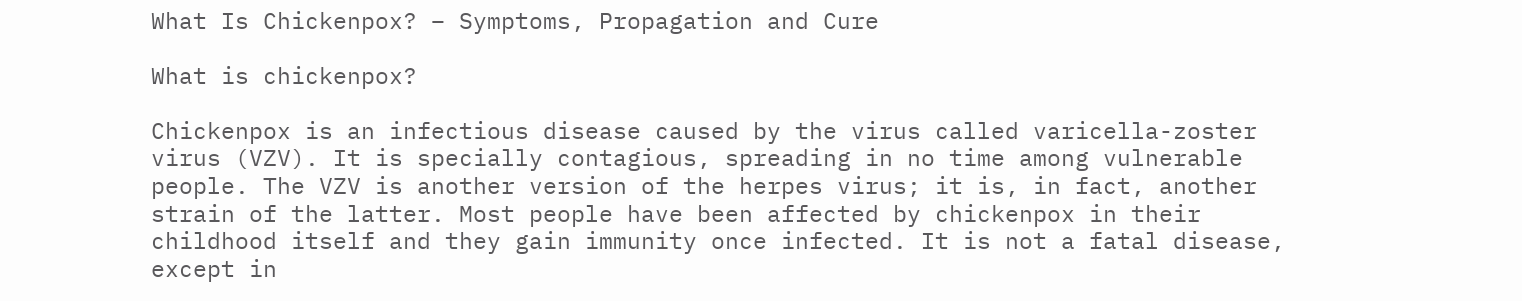What Is Chickenpox? – Symptoms, Propagation and Cure

What is chickenpox?

Chickenpox is an infectious disease caused by the virus called varicella-zoster virus (VZV). It is specially contagious, spreading in no time among vulnerable people. The VZV is another version of the herpes virus; it is, in fact, another strain of the latter. Most people have been affected by chickenpox in their childhood itself and they gain immunity once infected. It is not a fatal disease, except in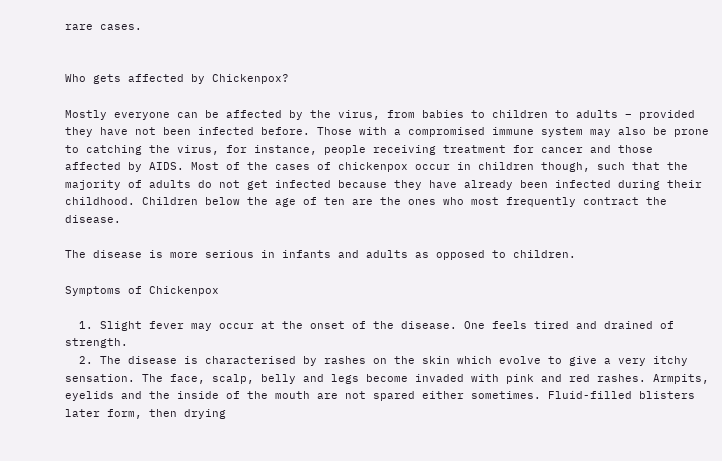rare cases.


Who gets affected by Chickenpox?

Mostly everyone can be affected by the virus, from babies to children to adults – provided they have not been infected before. Those with a compromised immune system may also be prone to catching the virus, for instance, people receiving treatment for cancer and those affected by AIDS. Most of the cases of chickenpox occur in children though, such that the majority of adults do not get infected because they have already been infected during their childhood. Children below the age of ten are the ones who most frequently contract the disease.

The disease is more serious in infants and adults as opposed to children.

Symptoms of Chickenpox

  1. Slight fever may occur at the onset of the disease. One feels tired and drained of strength.
  2. The disease is characterised by rashes on the skin which evolve to give a very itchy sensation. The face, scalp, belly and legs become invaded with pink and red rashes. Armpits, eyelids and the inside of the mouth are not spared either sometimes. Fluid-filled blisters later form, then drying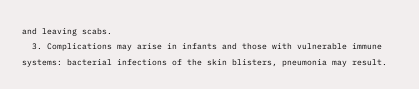and leaving scabs.
  3. Complications may arise in infants and those with vulnerable immune systems: bacterial infections of the skin blisters, pneumonia may result.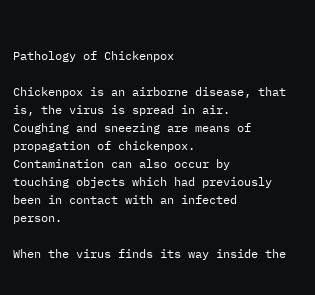Pathology of Chickenpox

Chickenpox is an airborne disease, that is, the virus is spread in air. Coughing and sneezing are means of propagation of chickenpox. Contamination can also occur by touching objects which had previously been in contact with an infected person.

When the virus finds its way inside the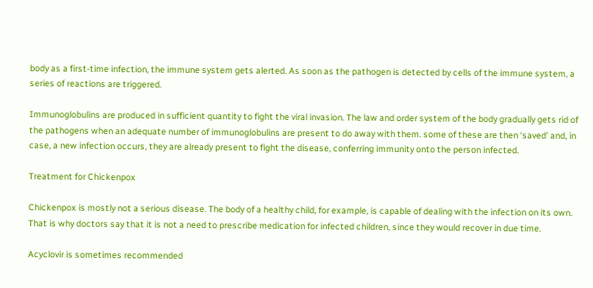body as a first-time infection, the immune system gets alerted. As soon as the pathogen is detected by cells of the immune system, a series of reactions are triggered.

Immunoglobulins are produced in sufficient quantity to fight the viral invasion. The law and order system of the body gradually gets rid of the pathogens when an adequate number of immunoglobulins are present to do away with them. some of these are then ‘saved’ and, in case, a new infection occurs, they are already present to fight the disease, conferring immunity onto the person infected.

Treatment for Chickenpox

Chickenpox is mostly not a serious disease. The body of a healthy child, for example, is capable of dealing with the infection on its own. That is why doctors say that it is not a need to prescribe medication for infected children, since they would recover in due time.

Acyclovir is sometimes recommended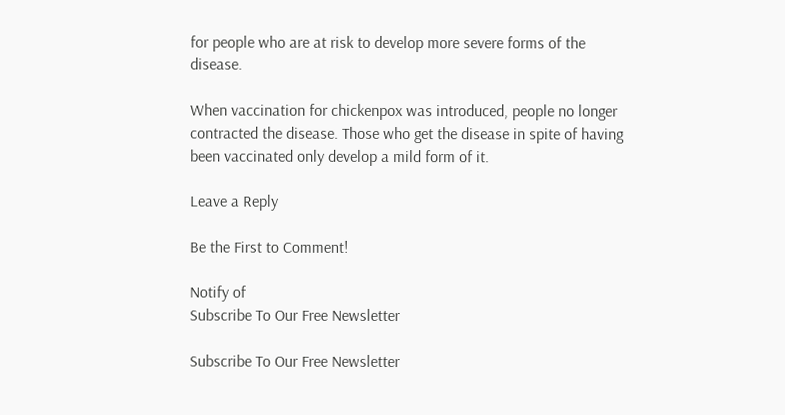for people who are at risk to develop more severe forms of the disease.

When vaccination for chickenpox was introduced, people no longer contracted the disease. Those who get the disease in spite of having been vaccinated only develop a mild form of it.

Leave a Reply

Be the First to Comment!

Notify of
Subscribe To Our Free Newsletter

Subscribe To Our Free Newsletter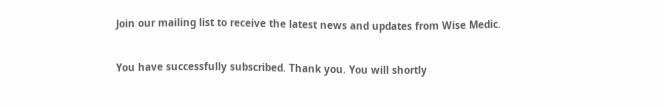Join our mailing list to receive the latest news and updates from Wise Medic.

You have successfully subscribed. Thank you. You will shortly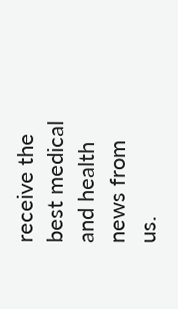receive the best medical and health news from us.